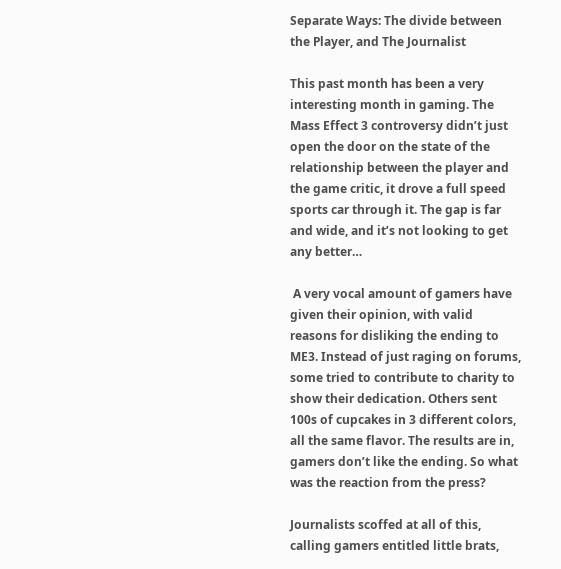Separate Ways: The divide between the Player, and The Journalist

This past month has been a very interesting month in gaming. The Mass Effect 3 controversy didn’t just open the door on the state of the relationship between the player and the game critic, it drove a full speed sports car through it. The gap is far and wide, and it’s not looking to get any better…

 A very vocal amount of gamers have given their opinion, with valid reasons for disliking the ending to ME3. Instead of just raging on forums, some tried to contribute to charity to show their dedication. Others sent 100s of cupcakes in 3 different colors, all the same flavor. The results are in, gamers don’t like the ending. So what was the reaction from the press?

Journalists scoffed at all of this, calling gamers entitled little brats,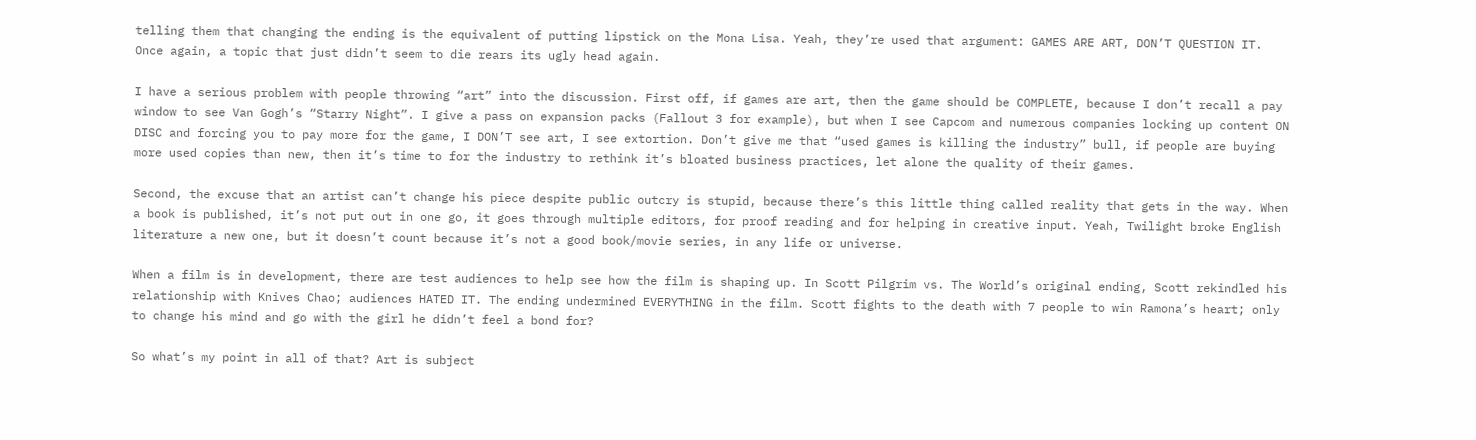telling them that changing the ending is the equivalent of putting lipstick on the Mona Lisa. Yeah, they’re used that argument: GAMES ARE ART, DON’T QUESTION IT. Once again, a topic that just didn’t seem to die rears its ugly head again.

I have a serious problem with people throwing “art” into the discussion. First off, if games are art, then the game should be COMPLETE, because I don’t recall a pay window to see Van Gogh’s “Starry Night”. I give a pass on expansion packs (Fallout 3 for example), but when I see Capcom and numerous companies locking up content ON DISC and forcing you to pay more for the game, I DON’T see art, I see extortion. Don’t give me that “used games is killing the industry” bull, if people are buying more used copies than new, then it’s time to for the industry to rethink it’s bloated business practices, let alone the quality of their games.

Second, the excuse that an artist can’t change his piece despite public outcry is stupid, because there’s this little thing called reality that gets in the way. When a book is published, it’s not put out in one go, it goes through multiple editors, for proof reading and for helping in creative input. Yeah, Twilight broke English literature a new one, but it doesn’t count because it’s not a good book/movie series, in any life or universe.

When a film is in development, there are test audiences to help see how the film is shaping up. In Scott Pilgrim vs. The World’s original ending, Scott rekindled his relationship with Knives Chao; audiences HATED IT. The ending undermined EVERYTHING in the film. Scott fights to the death with 7 people to win Ramona’s heart; only to change his mind and go with the girl he didn’t feel a bond for?

So what’s my point in all of that? Art is subject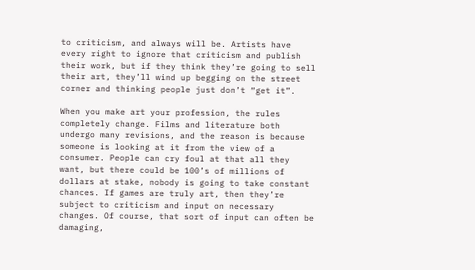to criticism, and always will be. Artists have every right to ignore that criticism and publish their work, but if they think they’re going to sell their art, they’ll wind up begging on the street corner and thinking people just don’t “get it”.

When you make art your profession, the rules completely change. Films and literature both undergo many revisions, and the reason is because someone is looking at it from the view of a consumer. People can cry foul at that all they want, but there could be 100’s of millions of dollars at stake, nobody is going to take constant chances. If games are truly art, then they’re subject to criticism and input on necessary changes. Of course, that sort of input can often be damaging,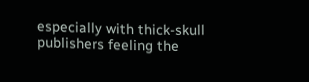especially with thick-skull publishers feeling the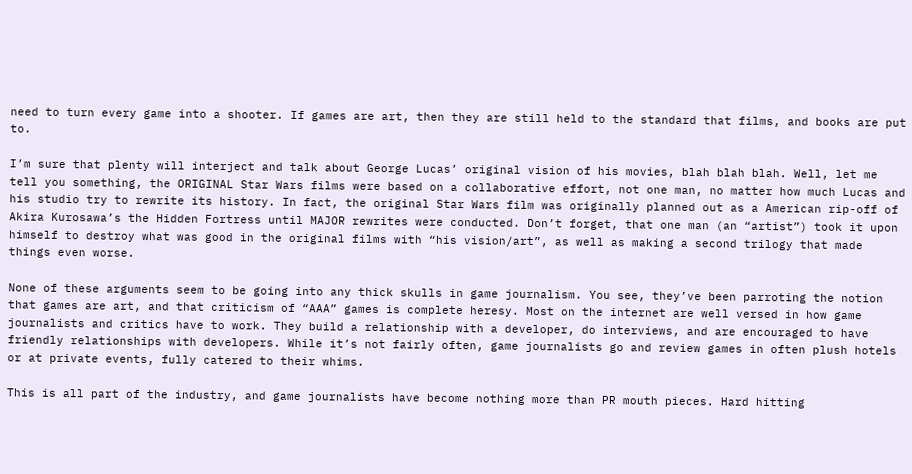need to turn every game into a shooter. If games are art, then they are still held to the standard that films, and books are put to.

I’m sure that plenty will interject and talk about George Lucas’ original vision of his movies, blah blah blah. Well, let me tell you something, the ORIGINAL Star Wars films were based on a collaborative effort, not one man, no matter how much Lucas and his studio try to rewrite its history. In fact, the original Star Wars film was originally planned out as a American rip-off of Akira Kurosawa’s the Hidden Fortress until MAJOR rewrites were conducted. Don’t forget, that one man (an “artist”) took it upon himself to destroy what was good in the original films with “his vision/art”, as well as making a second trilogy that made things even worse.

None of these arguments seem to be going into any thick skulls in game journalism. You see, they’ve been parroting the notion that games are art, and that criticism of “AAA” games is complete heresy. Most on the internet are well versed in how game journalists and critics have to work. They build a relationship with a developer, do interviews, and are encouraged to have friendly relationships with developers. While it’s not fairly often, game journalists go and review games in often plush hotels or at private events, fully catered to their whims.

This is all part of the industry, and game journalists have become nothing more than PR mouth pieces. Hard hitting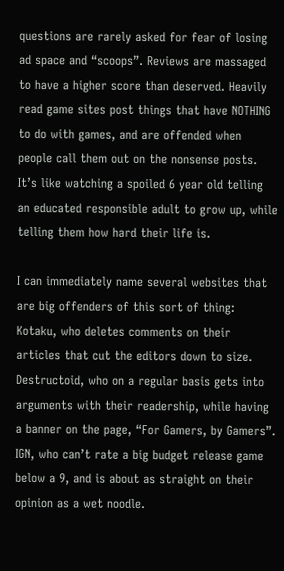questions are rarely asked for fear of losing ad space and “scoops”. Reviews are massaged to have a higher score than deserved. Heavily read game sites post things that have NOTHING to do with games, and are offended when people call them out on the nonsense posts. It’s like watching a spoiled 6 year old telling an educated responsible adult to grow up, while telling them how hard their life is.

I can immediately name several websites that are big offenders of this sort of thing: Kotaku, who deletes comments on their articles that cut the editors down to size. Destructoid, who on a regular basis gets into arguments with their readership, while having a banner on the page, “For Gamers, by Gamers”. IGN, who can’t rate a big budget release game below a 9, and is about as straight on their opinion as a wet noodle.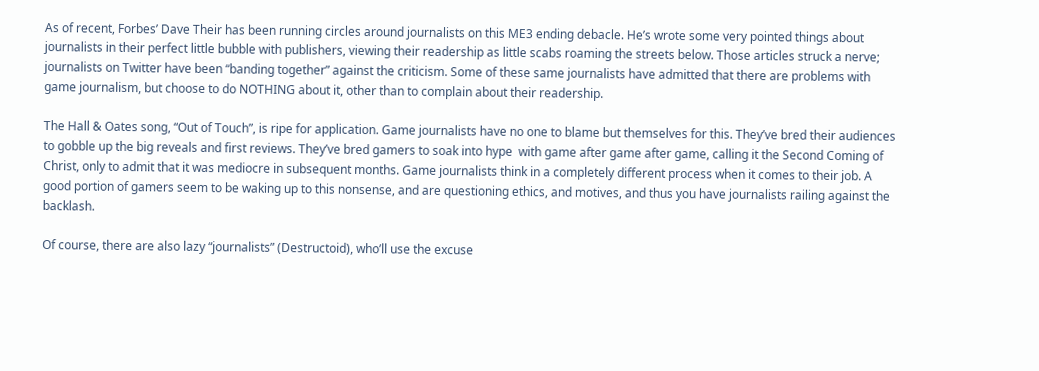As of recent, Forbes’ Dave Their has been running circles around journalists on this ME3 ending debacle. He’s wrote some very pointed things about journalists in their perfect little bubble with publishers, viewing their readership as little scabs roaming the streets below. Those articles struck a nerve; journalists on Twitter have been “banding together” against the criticism. Some of these same journalists have admitted that there are problems with game journalism, but choose to do NOTHING about it, other than to complain about their readership.

The Hall & Oates song, “Out of Touch”, is ripe for application. Game journalists have no one to blame but themselves for this. They’ve bred their audiences to gobble up the big reveals and first reviews. They’ve bred gamers to soak into hype  with game after game after game, calling it the Second Coming of Christ, only to admit that it was mediocre in subsequent months. Game journalists think in a completely different process when it comes to their job. A good portion of gamers seem to be waking up to this nonsense, and are questioning ethics, and motives, and thus you have journalists railing against the backlash.

Of course, there are also lazy “journalists” (Destructoid), who’ll use the excuse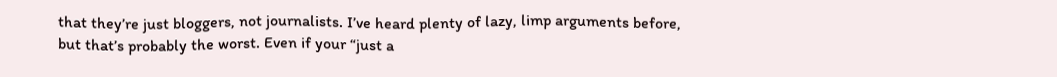that they’re just bloggers, not journalists. I’ve heard plenty of lazy, limp arguments before, but that’s probably the worst. Even if your “just a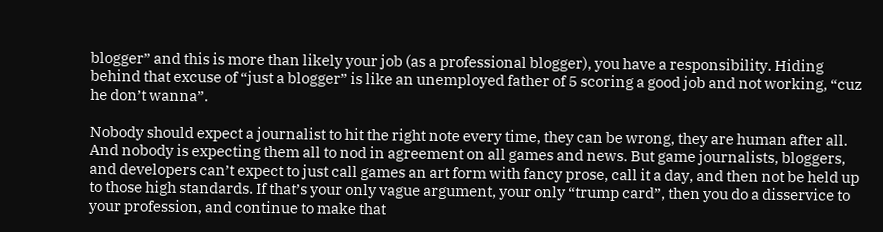blogger” and this is more than likely your job (as a professional blogger), you have a responsibility. Hiding behind that excuse of “just a blogger” is like an unemployed father of 5 scoring a good job and not working, “cuz he don’t wanna”.

Nobody should expect a journalist to hit the right note every time, they can be wrong, they are human after all. And nobody is expecting them all to nod in agreement on all games and news. But game journalists, bloggers, and developers can’t expect to just call games an art form with fancy prose, call it a day, and then not be held up to those high standards. If that’s your only vague argument, your only “trump card”, then you do a disservice to your profession, and continue to make that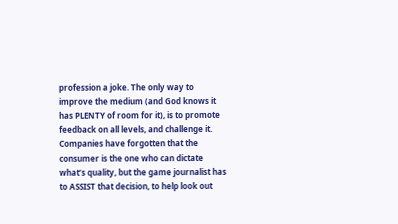profession a joke. The only way to improve the medium (and God knows it has PLENTY of room for it), is to promote feedback on all levels, and challenge it. Companies have forgotten that the consumer is the one who can dictate what’s quality, but the game journalist has to ASSIST that decision, to help look out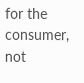for the consumer, not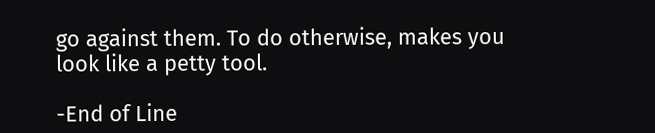go against them. To do otherwise, makes you look like a petty tool.

-End of Line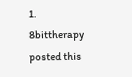1. 8bittherapy posted this